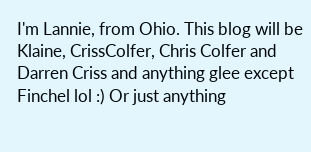I'm Lannie, from Ohio. This blog will be Klaine, CrissColfer, Chris Colfer and Darren Criss and anything glee except Finchel lol :) Or just anything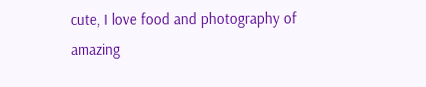cute, I love food and photography of amazing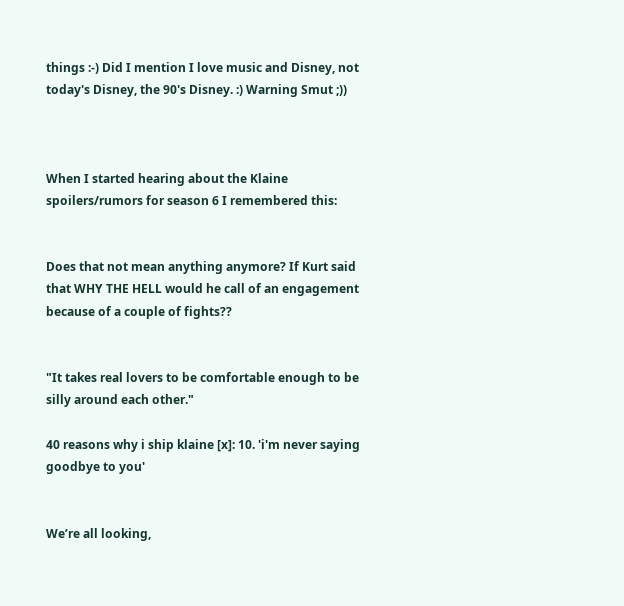things :-) Did I mention I love music and Disney, not today's Disney, the 90's Disney. :) Warning Smut ;))



When I started hearing about the Klaine spoilers/rumors for season 6 I remembered this:


Does that not mean anything anymore? If Kurt said that WHY THE HELL would he call of an engagement because of a couple of fights??


"It takes real lovers to be comfortable enough to be silly around each other."

40 reasons why i ship klaine [x]: 10. 'i'm never saying goodbye to you'


We’re all looking,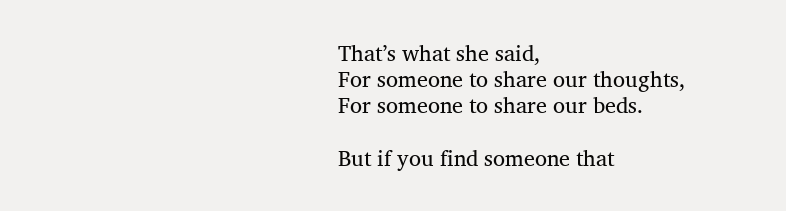That’s what she said,
For someone to share our thoughts,
For someone to share our beds.

But if you find someone that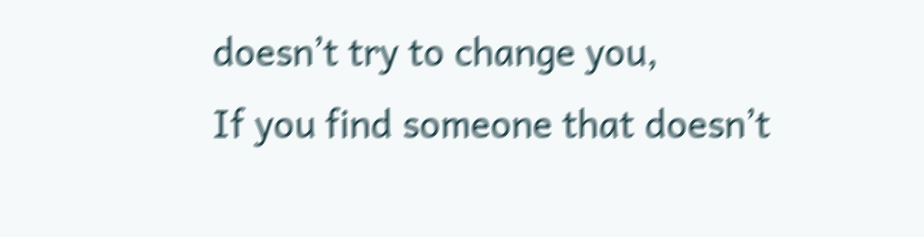doesn’t try to change you,
If you find someone that doesn’t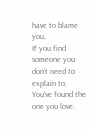have to blame you,
If you find someone you don’t need to explain to,
You’ve found the one you love.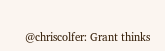@chriscolfer: Grant thinks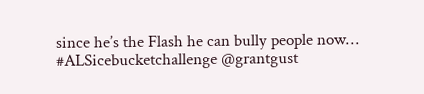since he’s the Flash he can bully people now… #ALSicebucketchallenge @grantgust